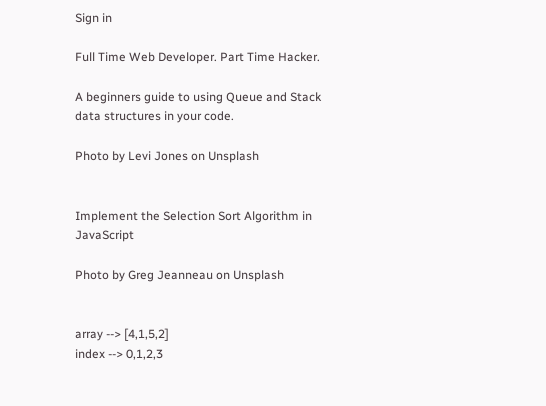Sign in

Full Time Web Developer. Part Time Hacker.

A beginners guide to using Queue and Stack data structures in your code.

Photo by Levi Jones on Unsplash


Implement the Selection Sort Algorithm in JavaScript

Photo by Greg Jeanneau on Unsplash


array --> [4,1,5,2]
index --> 0,1,2,3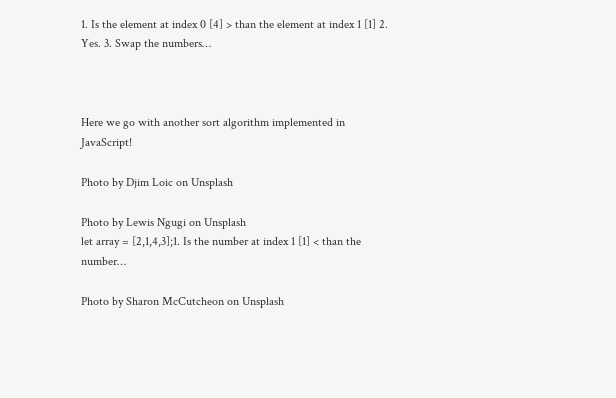1. Is the element at index 0 [4] > than the element at index 1 [1] 2. Yes. 3. Swap the numbers…



Here we go with another sort algorithm implemented in JavaScript!

Photo by Djim Loic on Unsplash

Photo by Lewis Ngugi on Unsplash
let array = [2,1,4,3];1. Is the number at index 1 [1] < than the number…

Photo by Sharon McCutcheon on Unsplash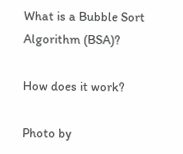What is a Bubble Sort Algorithm (BSA)?

How does it work?

Photo by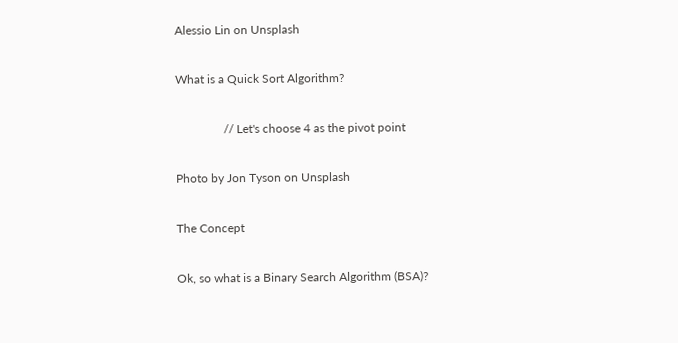Alessio Lin on Unsplash

What is a Quick Sort Algorithm?

                // Let's choose 4 as the pivot point

Photo by Jon Tyson on Unsplash

The Concept

Ok, so what is a Binary Search Algorithm (BSA)?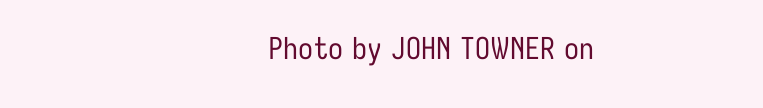Photo by JOHN TOWNER on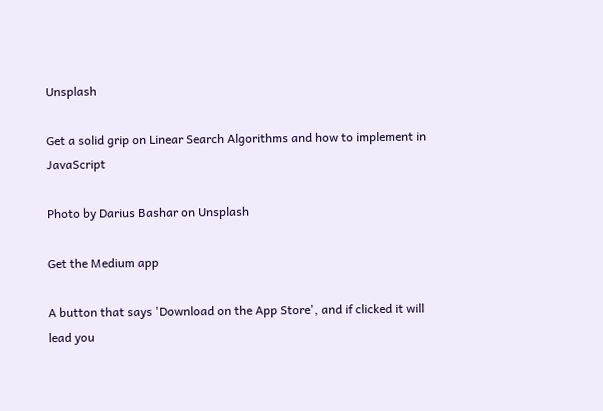Unsplash

Get a solid grip on Linear Search Algorithms and how to implement in JavaScript

Photo by Darius Bashar on Unsplash

Get the Medium app

A button that says 'Download on the App Store', and if clicked it will lead you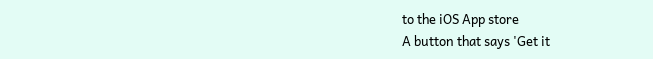to the iOS App store
A button that says 'Get it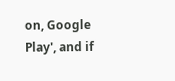on, Google Play', and if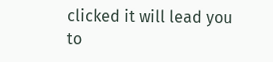clicked it will lead you to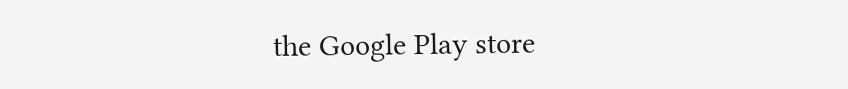the Google Play store